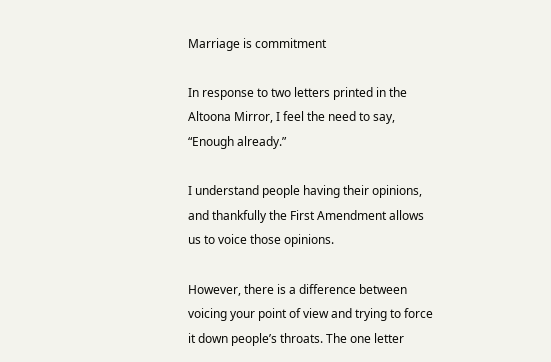Marriage is commitment

In response to two letters printed in the Altoona Mirror, I feel the need to say, “Enough already.”

I understand people having their opinions, and thankfully the First Amendment allows us to voice those opinions.

However, there is a difference between voicing your point of view and trying to force it down people’s throats. The one letter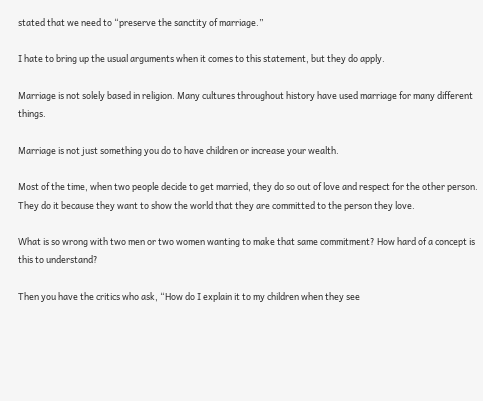stated that we need to “preserve the sanctity of marriage.”

I hate to bring up the usual arguments when it comes to this statement, but they do apply.

Marriage is not solely based in religion. Many cultures throughout history have used marriage for many different things.

Marriage is not just something you do to have children or increase your wealth.

Most of the time, when two people decide to get married, they do so out of love and respect for the other person. They do it because they want to show the world that they are committed to the person they love.

What is so wrong with two men or two women wanting to make that same commitment? How hard of a concept is this to understand?

Then you have the critics who ask, “How do I explain it to my children when they see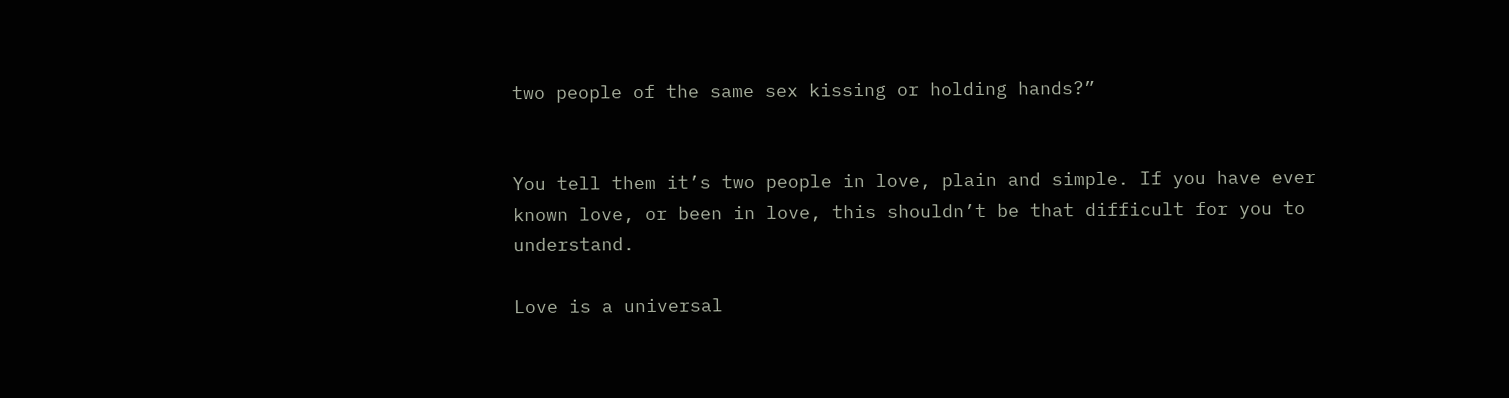two people of the same sex kissing or holding hands?”


You tell them it’s two people in love, plain and simple. If you have ever known love, or been in love, this shouldn’t be that difficult for you to understand.

Love is a universal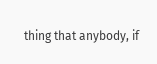thing that anybody, if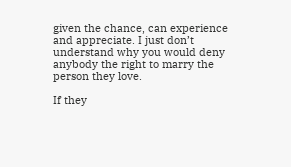given the chance, can experience and appreciate. I just don’t understand why you would deny anybody the right to marry the person they love.

If they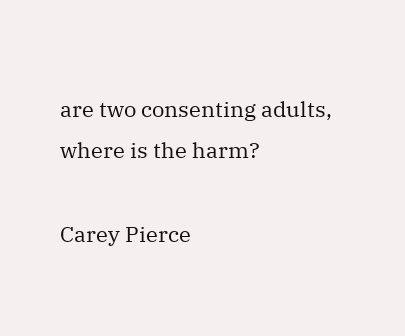are two consenting adults, where is the harm?

Carey Pierce